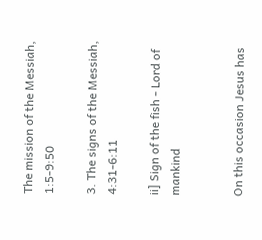The mission of the Messiah, 1:5-9:50

3. The signs of the Messiah, 4:31-6:11

ii] Sign of the fish - Lord of mankind


On this occasion Jesus has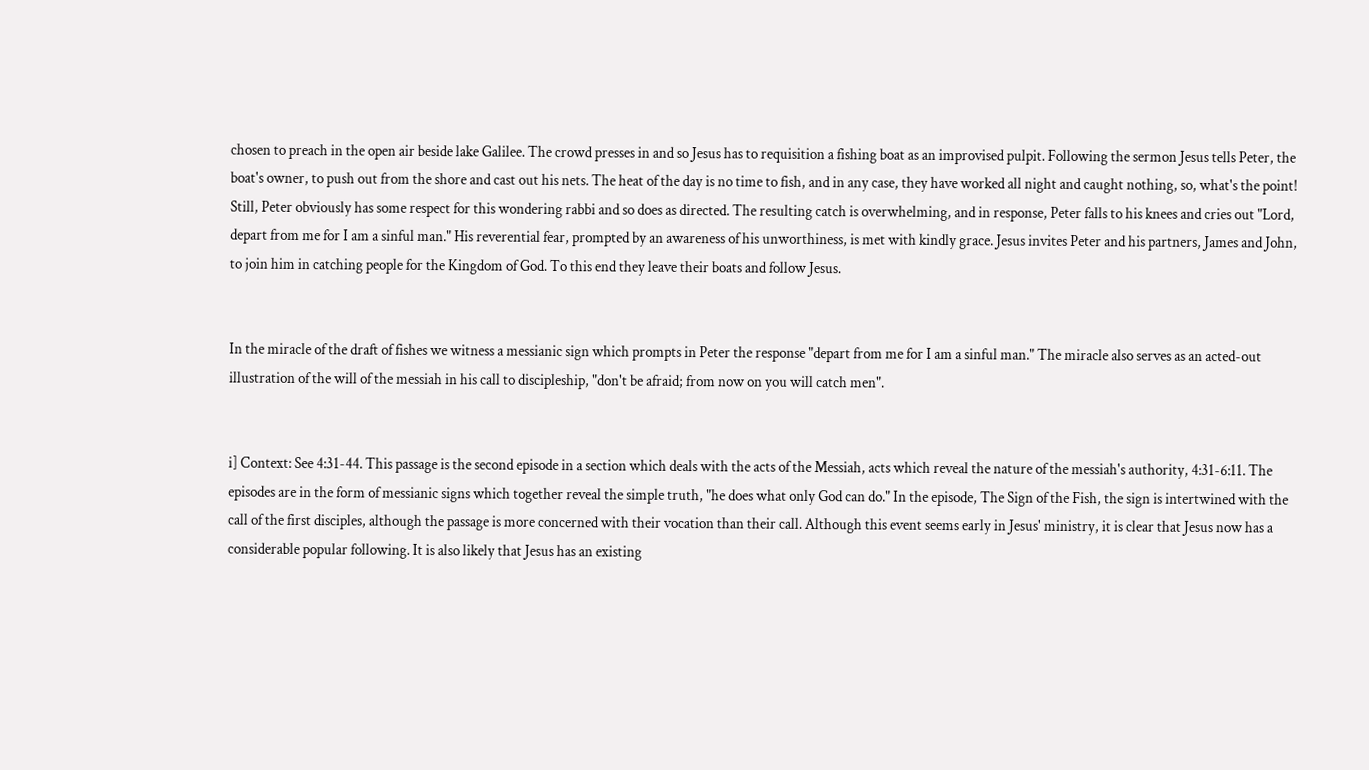chosen to preach in the open air beside lake Galilee. The crowd presses in and so Jesus has to requisition a fishing boat as an improvised pulpit. Following the sermon Jesus tells Peter, the boat's owner, to push out from the shore and cast out his nets. The heat of the day is no time to fish, and in any case, they have worked all night and caught nothing, so, what's the point! Still, Peter obviously has some respect for this wondering rabbi and so does as directed. The resulting catch is overwhelming, and in response, Peter falls to his knees and cries out "Lord, depart from me for I am a sinful man." His reverential fear, prompted by an awareness of his unworthiness, is met with kindly grace. Jesus invites Peter and his partners, James and John, to join him in catching people for the Kingdom of God. To this end they leave their boats and follow Jesus.


In the miracle of the draft of fishes we witness a messianic sign which prompts in Peter the response "depart from me for I am a sinful man." The miracle also serves as an acted-out illustration of the will of the messiah in his call to discipleship, "don't be afraid; from now on you will catch men".


i] Context: See 4:31-44. This passage is the second episode in a section which deals with the acts of the Messiah, acts which reveal the nature of the messiah's authority, 4:31-6:11. The episodes are in the form of messianic signs which together reveal the simple truth, "he does what only God can do." In the episode, The Sign of the Fish, the sign is intertwined with the call of the first disciples, although the passage is more concerned with their vocation than their call. Although this event seems early in Jesus' ministry, it is clear that Jesus now has a considerable popular following. It is also likely that Jesus has an existing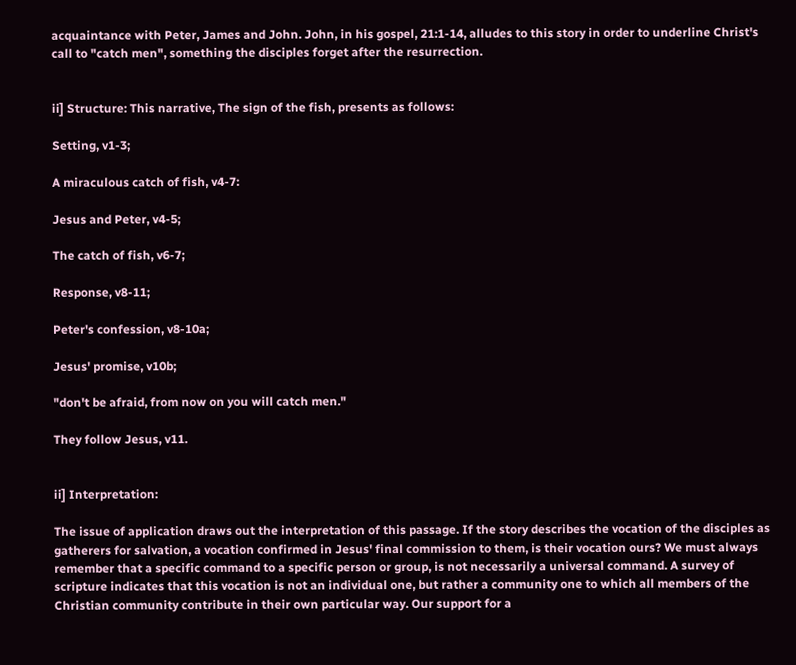acquaintance with Peter, James and John. John, in his gospel, 21:1-14, alludes to this story in order to underline Christ's call to "catch men", something the disciples forget after the resurrection.


ii] Structure: This narrative, The sign of the fish, presents as follows:

Setting, v1-3;

A miraculous catch of fish, v4-7:

Jesus and Peter, v4-5;

The catch of fish, v6-7;

Response, v8-11;

Peter's confession, v8-10a;

Jesus' promise, v10b;

"don't be afraid, from now on you will catch men."

They follow Jesus, v11.


ii] Interpretation:

The issue of application draws out the interpretation of this passage. If the story describes the vocation of the disciples as gatherers for salvation, a vocation confirmed in Jesus' final commission to them, is their vocation ours? We must always remember that a specific command to a specific person or group, is not necessarily a universal command. A survey of scripture indicates that this vocation is not an individual one, but rather a community one to which all members of the Christian community contribute in their own particular way. Our support for a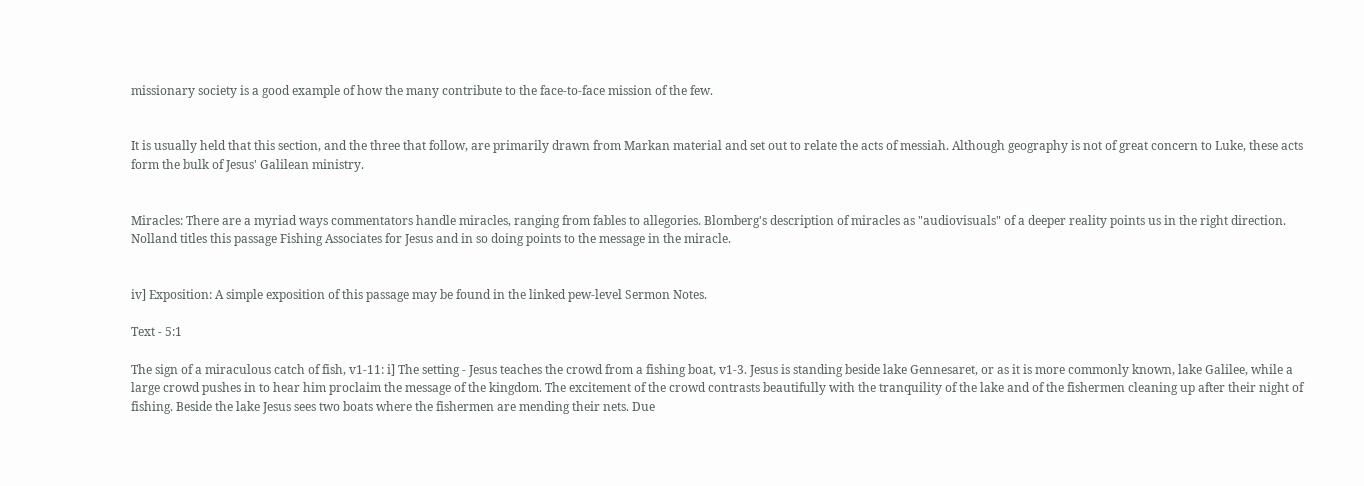missionary society is a good example of how the many contribute to the face-to-face mission of the few.


It is usually held that this section, and the three that follow, are primarily drawn from Markan material and set out to relate the acts of messiah. Although geography is not of great concern to Luke, these acts form the bulk of Jesus' Galilean ministry.


Miracles: There are a myriad ways commentators handle miracles, ranging from fables to allegories. Blomberg's description of miracles as "audiovisuals" of a deeper reality points us in the right direction. Nolland titles this passage Fishing Associates for Jesus and in so doing points to the message in the miracle.


iv] Exposition: A simple exposition of this passage may be found in the linked pew-level Sermon Notes.

Text - 5:1

The sign of a miraculous catch of fish, v1-11: i] The setting - Jesus teaches the crowd from a fishing boat, v1-3. Jesus is standing beside lake Gennesaret, or as it is more commonly known, lake Galilee, while a large crowd pushes in to hear him proclaim the message of the kingdom. The excitement of the crowd contrasts beautifully with the tranquility of the lake and of the fishermen cleaning up after their night of fishing. Beside the lake Jesus sees two boats where the fishermen are mending their nets. Due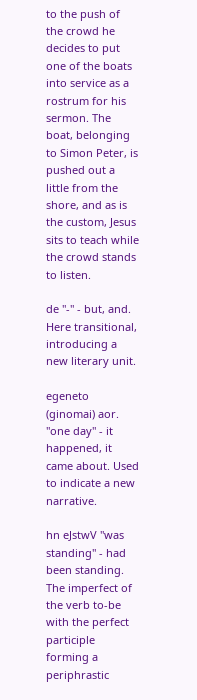to the push of the crowd he decides to put one of the boats into service as a rostrum for his sermon. The boat, belonging to Simon Peter, is pushed out a little from the shore, and as is the custom, Jesus sits to teach while the crowd stands to listen.

de "-" - but, and. Here transitional, introducing a new literary unit.

egeneto (ginomai) aor. "one day" - it happened, it came about. Used to indicate a new narrative.

hn eJstwV "was standing" - had been standing. The imperfect of the verb to-be with the perfect participle forming a periphrastic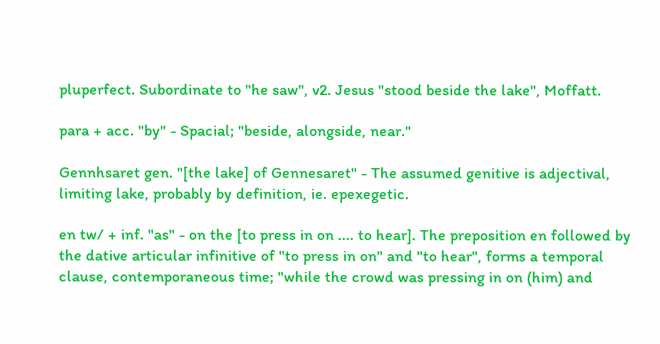pluperfect. Subordinate to "he saw", v2. Jesus "stood beside the lake", Moffatt.

para + acc. "by" - Spacial; "beside, alongside, near."

Gennhsaret gen. "[the lake] of Gennesaret" - The assumed genitive is adjectival, limiting lake, probably by definition, ie. epexegetic.

en tw/ + inf. "as" - on the [to press in on .... to hear]. The preposition en followed by the dative articular infinitive of "to press in on" and "to hear", forms a temporal clause, contemporaneous time; "while the crowd was pressing in on (him) and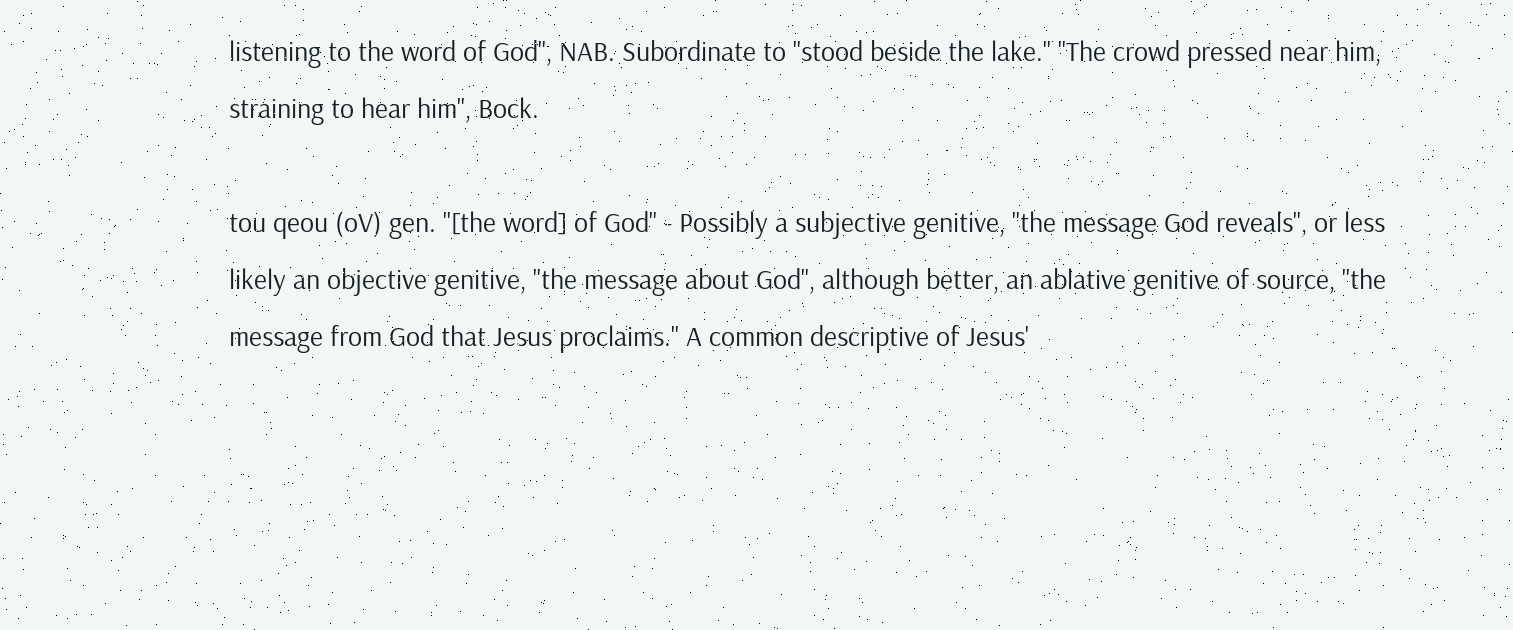listening to the word of God", NAB. Subordinate to "stood beside the lake." "The crowd pressed near him, straining to hear him", Bock.

tou qeou (oV) gen. "[the word] of God" - Possibly a subjective genitive, "the message God reveals", or less likely an objective genitive, "the message about God", although better, an ablative genitive of source, "the message from God that Jesus proclaims." A common descriptive of Jesus'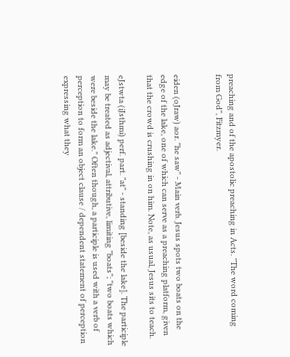preaching and of the apostolic preaching in Acts. "The word coming from God", Fitzmyer.


eiden (oJraw) aor. "he saw" - Main verb. Jesus spots two boats on the edge of the lake, one of which can serve as a preaching platform, given that the crowd is crushing in on him. Note, as usual, Jesus sits to teach.

eJstwta (iJsthmi) perf. part. "at" - standing [beside the lake]. The participle may be treated as adjectival, attributive, limiting "boats"; "two boats which were beside the lake." Often though, a participle is used with a verb of perception to form an object clause / dependent statement of perception expressing what they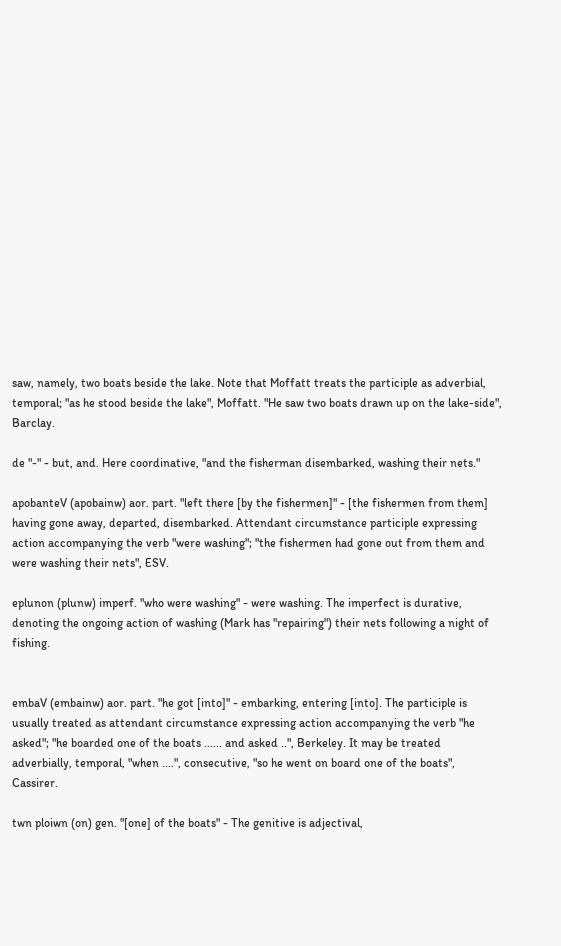saw, namely, two boats beside the lake. Note that Moffatt treats the participle as adverbial, temporal; "as he stood beside the lake", Moffatt. "He saw two boats drawn up on the lake-side", Barclay.

de "-" - but, and. Here coordinative, "and the fisherman disembarked, washing their nets."

apobanteV (apobainw) aor. part. "left there [by the fishermen]" - [the fishermen from them] having gone away, departed, disembarked. Attendant circumstance participle expressing action accompanying the verb "were washing"; "the fishermen had gone out from them and were washing their nets", ESV.

eplunon (plunw) imperf. "who were washing" - were washing. The imperfect is durative, denoting the ongoing action of washing (Mark has "repairing") their nets following a night of fishing.


embaV (embainw) aor. part. "he got [into]" - embarking, entering [into]. The participle is usually treated as attendant circumstance expressing action accompanying the verb "he asked"; "he boarded one of the boats ...... and asked ..", Berkeley. It may be treated adverbially, temporal, "when ....", consecutive, "so he went on board one of the boats", Cassirer.

twn ploiwn (on) gen. "[one] of the boats" - The genitive is adjectival,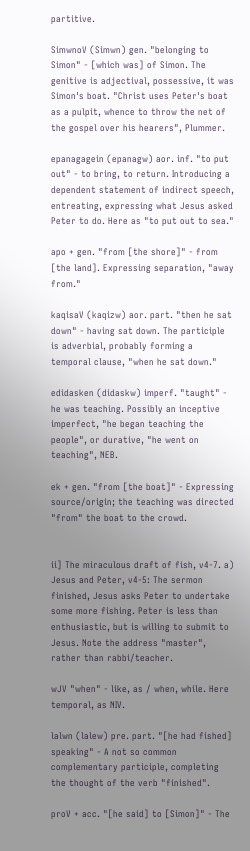partitive.

SimwnoV (Simwn) gen. "belonging to Simon" - [which was] of Simon. The genitive is adjectival, possessive, it was Simon's boat. "Christ uses Peter's boat as a pulpit, whence to throw the net of the gospel over his hearers", Plummer.

epanagagein (epanagw) aor. inf. "to put out" - to bring, to return. Introducing a dependent statement of indirect speech, entreating, expressing what Jesus asked Peter to do. Here as "to put out to sea."

apo + gen. "from [the shore]" - from [the land]. Expressing separation, "away from."

kaqisaV (kaqizw) aor. part. "then he sat down" - having sat down. The participle is adverbial, probably forming a temporal clause, "when he sat down."

edidasken (didaskw) imperf. "taught" - he was teaching. Possibly an inceptive imperfect, "he began teaching the people", or durative, "he went on teaching", NEB.

ek + gen. "from [the boat]" - Expressing source/origin; the teaching was directed "from" the boat to the crowd.


ii] The miraculous draft of fish, v4-7. a) Jesus and Peter, v4-5: The sermon finished, Jesus asks Peter to undertake some more fishing. Peter is less than enthusiastic, but is willing to submit to Jesus. Note the address "master", rather than rabbi/teacher.

wJV "when" - like, as / when, while. Here temporal, as NIV.

lalwn (lalew) pre. part. "[he had fished] speaking" - A not so common complementary participle, completing the thought of the verb "finished".

proV + acc. "[he said] to [Simon]" - The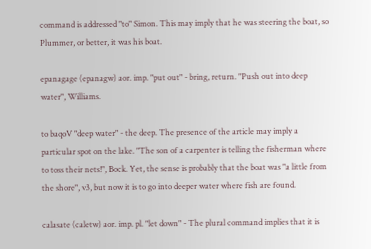command is addressed "to" Simon. This may imply that he was steering the boat, so Plummer, or better, it was his boat.

epanagage (epanagw) aor. imp. "put out" - bring, return. "Push out into deep water", Williams.

to baqoV "deep water" - the deep. The presence of the article may imply a particular spot on the lake. "The son of a carpenter is telling the fisherman where to toss their nets!", Bock. Yet, the sense is probably that the boat was "a little from the shore", v3, but now it is to go into deeper water where fish are found.

calasate (caletw) aor. imp. pl. "let down" - The plural command implies that it is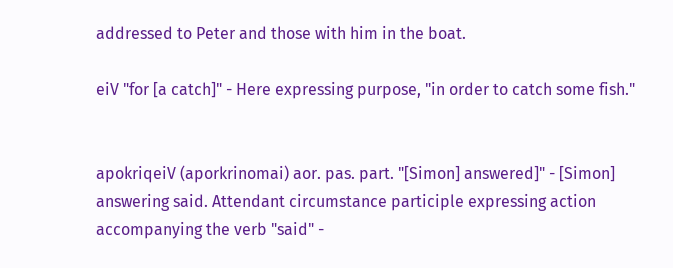addressed to Peter and those with him in the boat.

eiV "for [a catch]" - Here expressing purpose, "in order to catch some fish."


apokriqeiV (aporkrinomai) aor. pas. part. "[Simon] answered]" - [Simon] answering said. Attendant circumstance participle expressing action accompanying the verb "said" -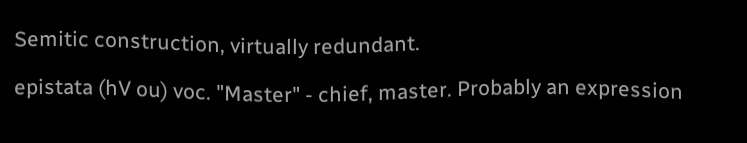Semitic construction, virtually redundant.

epistata (hV ou) voc. "Master" - chief, master. Probably an expression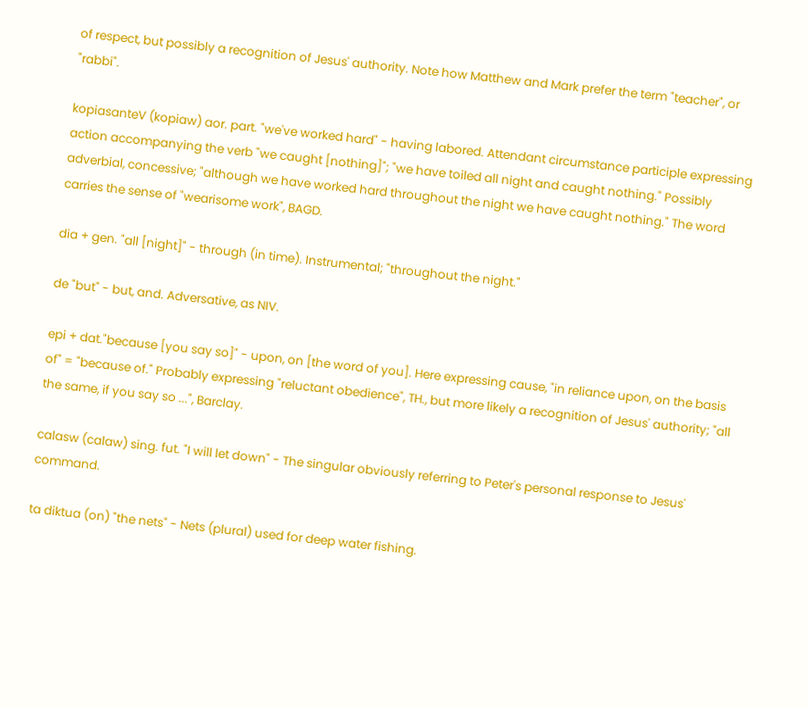of respect, but possibly a recognition of Jesus' authority. Note how Matthew and Mark prefer the term "teacher", or "rabbi".

kopiasanteV (kopiaw) aor. part. "we've worked hard" - having labored. Attendant circumstance participle expressing action accompanying the verb "we caught [nothing]"; "we have toiled all night and caught nothing." Possibly adverbial, concessive; "although we have worked hard throughout the night we have caught nothing." The word carries the sense of "wearisome work", BAGD.

dia + gen. "all [night]" - through (in time). Instrumental; "throughout the night."

de "but" - but, and. Adversative, as NIV.

epi + dat."because [you say so]" - upon, on [the word of you]. Here expressing cause, "in reliance upon, on the basis of" = "because of." Probably expressing "reluctant obedience", TH., but more likely a recognition of Jesus' authority; "all the same, if you say so ...", Barclay.

calasw (calaw) sing. fut. "I will let down" - The singular obviously referring to Peter's personal response to Jesus' command.

ta diktua (on) "the nets" - Nets (plural) used for deep water fishing.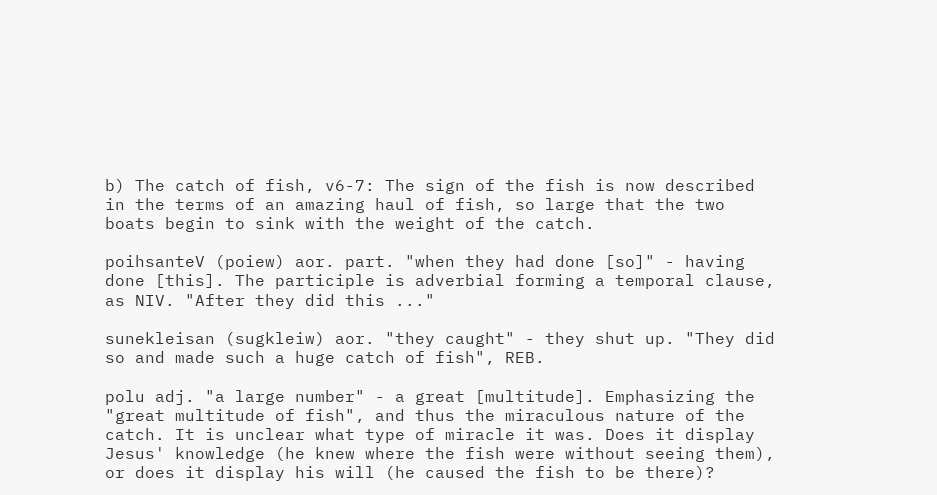b) The catch of fish, v6-7: The sign of the fish is now described in the terms of an amazing haul of fish, so large that the two boats begin to sink with the weight of the catch.

poihsanteV (poiew) aor. part. "when they had done [so]" - having done [this]. The participle is adverbial forming a temporal clause, as NIV. "After they did this ..."

sunekleisan (sugkleiw) aor. "they caught" - they shut up. "They did so and made such a huge catch of fish", REB.

polu adj. "a large number" - a great [multitude]. Emphasizing the "great multitude of fish", and thus the miraculous nature of the catch. It is unclear what type of miracle it was. Does it display Jesus' knowledge (he knew where the fish were without seeing them), or does it display his will (he caused the fish to be there)?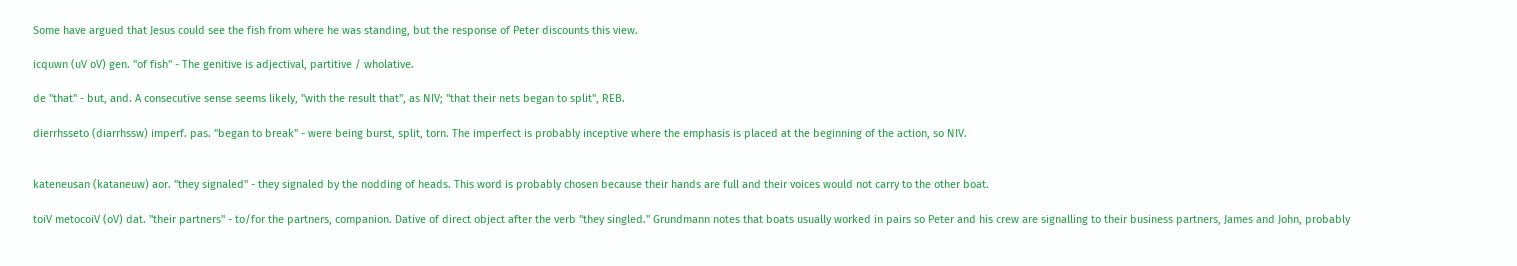Some have argued that Jesus could see the fish from where he was standing, but the response of Peter discounts this view.

icquwn (uV oV) gen. "of fish" - The genitive is adjectival, partitive / wholative.

de "that" - but, and. A consecutive sense seems likely, "with the result that", as NIV; "that their nets began to split", REB.

dierrhsseto (diarrhssw) imperf. pas. "began to break" - were being burst, split, torn. The imperfect is probably inceptive where the emphasis is placed at the beginning of the action, so NIV.


kateneusan (kataneuw) aor. "they signaled" - they signaled by the nodding of heads. This word is probably chosen because their hands are full and their voices would not carry to the other boat.

toiV metocoiV (oV) dat. "their partners" - to/for the partners, companion. Dative of direct object after the verb "they singled." Grundmann notes that boats usually worked in pairs so Peter and his crew are signalling to their business partners, James and John, probably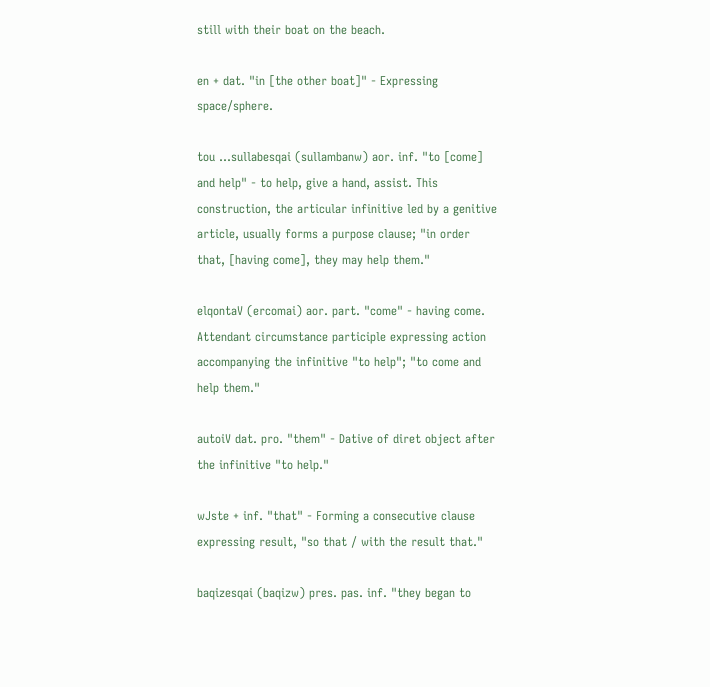still with their boat on the beach.

en + dat. "in [the other boat]" - Expressing space/sphere.

tou ...sullabesqai (sullambanw) aor. inf. "to [come] and help" - to help, give a hand, assist. This construction, the articular infinitive led by a genitive article, usually forms a purpose clause; "in order that, [having come], they may help them."

elqontaV (ercomai) aor. part. "come" - having come. Attendant circumstance participle expressing action accompanying the infinitive "to help"; "to come and help them."

autoiV dat. pro. "them" - Dative of diret object after the infinitive "to help."

wJste + inf. "that" - Forming a consecutive clause expressing result, "so that / with the result that."

baqizesqai (baqizw) pres. pas. inf. "they began to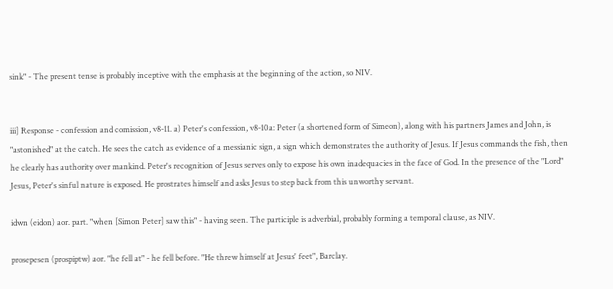sink" - The present tense is probably inceptive with the emphasis at the beginning of the action, so NIV.


iii] Response - confession and comission, v8-11. a) Peter's confession, v8-10a: Peter (a shortened form of Simeon), along with his partners James and John, is "astonished" at the catch. He sees the catch as evidence of a messianic sign, a sign which demonstrates the authority of Jesus. If Jesus commands the fish, then he clearly has authority over mankind. Peter's recognition of Jesus serves only to expose his own inadequacies in the face of God. In the presence of the "Lord" Jesus, Peter's sinful nature is exposed. He prostrates himself and asks Jesus to step back from this unworthy servant.

idwn (eidon) aor. part. "when [Simon Peter] saw this" - having seen. The participle is adverbial, probably forming a temporal clause, as NIV.

prosepesen (prospiptw) aor. "he fell at" - he fell before. "He threw himself at Jesus' feet", Barclay.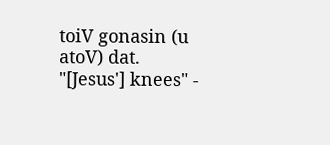toiV gonasin (u atoV) dat. "[Jesus'] knees" -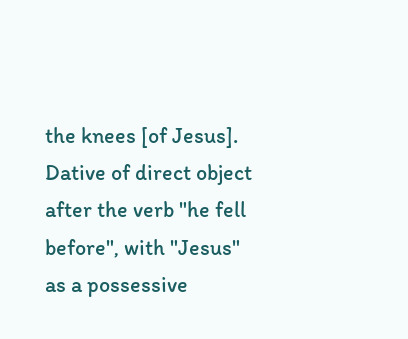the knees [of Jesus]. Dative of direct object after the verb "he fell before", with "Jesus" as a possessive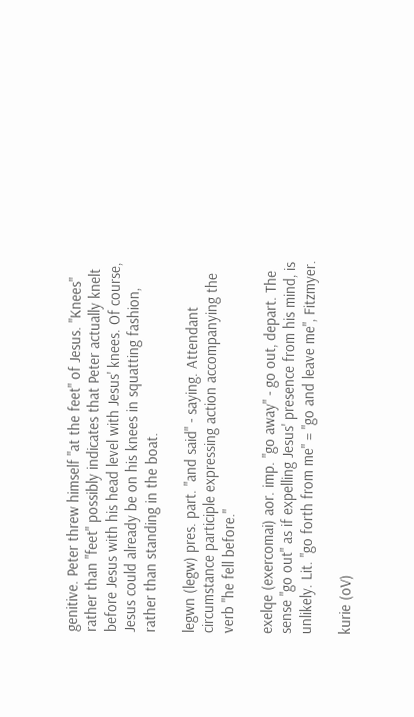genitive. Peter threw himself "at the feet" of Jesus. "Knees" rather than "feet" possibly indicates that Peter actually knelt before Jesus with his head level with Jesus' knees. Of course, Jesus could already be on his knees in squatting fashion, rather than standing in the boat.

legwn (legw) pres. part. "and said" - saying. Attendant circumstance participle expressing action accompanying the verb "he fell before."

exelqe (exercomai) aor. imp. "go away" - go out, depart. The sense "go out" as if expelling Jesus' presence from his mind, is unlikely. Lit. "go forth from me" = "go and leave me", Fitzmyer.

kurie (oV)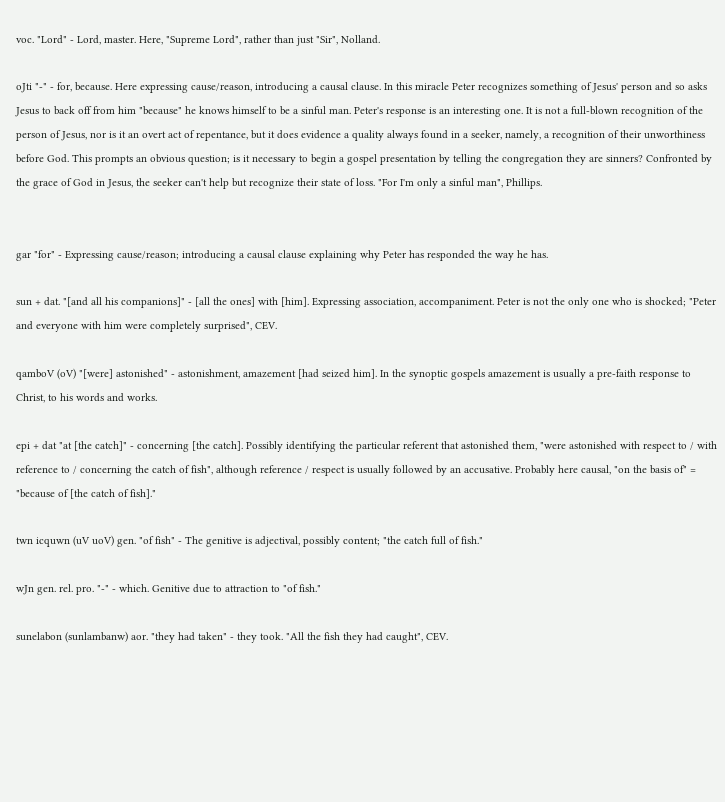voc. "Lord" - Lord, master. Here, "Supreme Lord", rather than just "Sir", Nolland.

oJti "-" - for, because. Here expressing cause/reason, introducing a causal clause. In this miracle Peter recognizes something of Jesus' person and so asks Jesus to back off from him "because" he knows himself to be a sinful man. Peter's response is an interesting one. It is not a full-blown recognition of the person of Jesus, nor is it an overt act of repentance, but it does evidence a quality always found in a seeker, namely, a recognition of their unworthiness before God. This prompts an obvious question; is it necessary to begin a gospel presentation by telling the congregation they are sinners? Confronted by the grace of God in Jesus, the seeker can't help but recognize their state of loss. "For I'm only a sinful man", Phillips.


gar "for" - Expressing cause/reason; introducing a causal clause explaining why Peter has responded the way he has.

sun + dat. "[and all his companions]" - [all the ones] with [him]. Expressing association, accompaniment. Peter is not the only one who is shocked; "Peter and everyone with him were completely surprised", CEV.

qamboV (oV) "[were] astonished" - astonishment, amazement [had seized him]. In the synoptic gospels amazement is usually a pre-faith response to Christ, to his words and works.

epi + dat "at [the catch]" - concerning [the catch]. Possibly identifying the particular referent that astonished them, "were astonished with respect to / with reference to / concerning the catch of fish", although reference / respect is usually followed by an accusative. Probably here causal, "on the basis of" = "because of [the catch of fish]."

twn icquwn (uV uoV) gen. "of fish" - The genitive is adjectival, possibly content; "the catch full of fish."

wJn gen. rel. pro. "-" - which. Genitive due to attraction to "of fish."

sunelabon (sunlambanw) aor. "they had taken" - they took. "All the fish they had caught", CEV.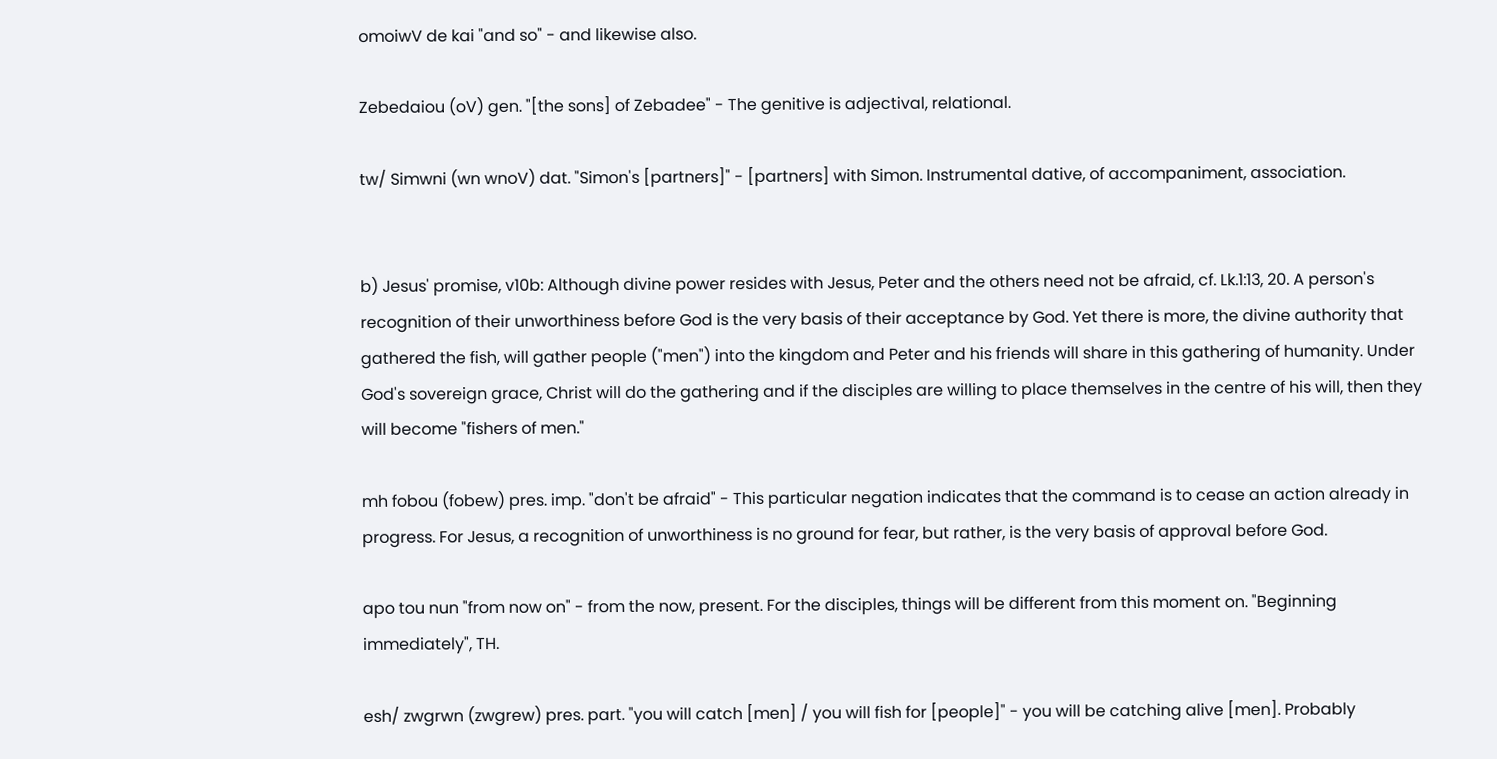omoiwV de kai "and so" - and likewise also.

Zebedaiou (oV) gen. "[the sons] of Zebadee" - The genitive is adjectival, relational.

tw/ Simwni (wn wnoV) dat. "Simon's [partners]" - [partners] with Simon. Instrumental dative, of accompaniment, association.


b) Jesus' promise, v10b: Although divine power resides with Jesus, Peter and the others need not be afraid, cf. Lk.1:13, 20. A person's recognition of their unworthiness before God is the very basis of their acceptance by God. Yet there is more, the divine authority that gathered the fish, will gather people ("men") into the kingdom and Peter and his friends will share in this gathering of humanity. Under God's sovereign grace, Christ will do the gathering and if the disciples are willing to place themselves in the centre of his will, then they will become "fishers of men."

mh fobou (fobew) pres. imp. "don't be afraid" - This particular negation indicates that the command is to cease an action already in progress. For Jesus, a recognition of unworthiness is no ground for fear, but rather, is the very basis of approval before God.

apo tou nun "from now on" - from the now, present. For the disciples, things will be different from this moment on. "Beginning immediately", TH.

esh/ zwgrwn (zwgrew) pres. part. "you will catch [men] / you will fish for [people]" - you will be catching alive [men]. Probably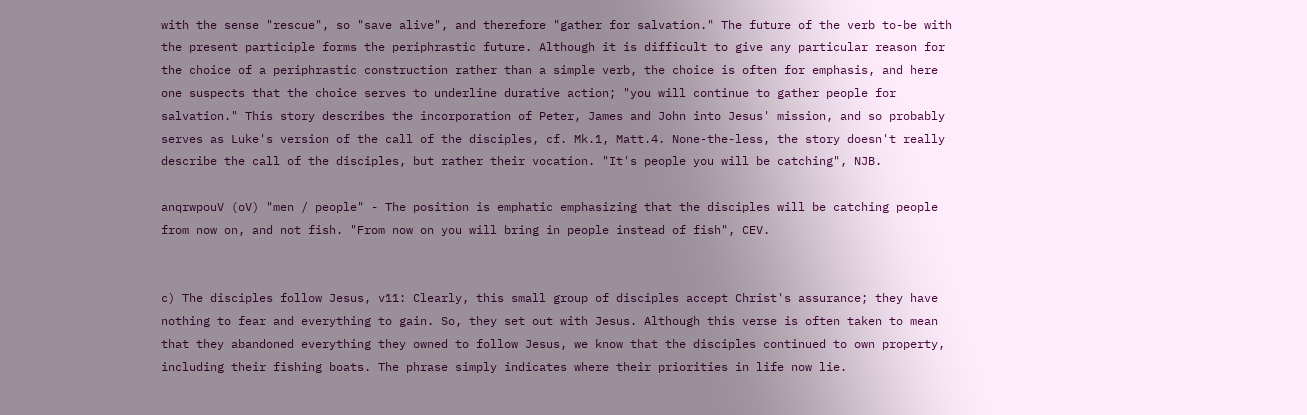with the sense "rescue", so "save alive", and therefore "gather for salvation." The future of the verb to-be with the present participle forms the periphrastic future. Although it is difficult to give any particular reason for the choice of a periphrastic construction rather than a simple verb, the choice is often for emphasis, and here one suspects that the choice serves to underline durative action; "you will continue to gather people for salvation." This story describes the incorporation of Peter, James and John into Jesus' mission, and so probably serves as Luke's version of the call of the disciples, cf. Mk.1, Matt.4. None-the-less, the story doesn't really describe the call of the disciples, but rather their vocation. "It's people you will be catching", NJB.

anqrwpouV (oV) "men / people" - The position is emphatic emphasizing that the disciples will be catching people from now on, and not fish. "From now on you will bring in people instead of fish", CEV.


c) The disciples follow Jesus, v11: Clearly, this small group of disciples accept Christ's assurance; they have nothing to fear and everything to gain. So, they set out with Jesus. Although this verse is often taken to mean that they abandoned everything they owned to follow Jesus, we know that the disciples continued to own property, including their fishing boats. The phrase simply indicates where their priorities in life now lie.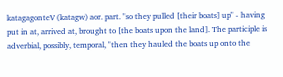katagagonteV (katagw) aor. part. "so they pulled [their boats] up" - having put in at, arrived at, brought to [the boats upon the land]. The participle is adverbial, possibly, temporal, "then they hauled the boats up onto the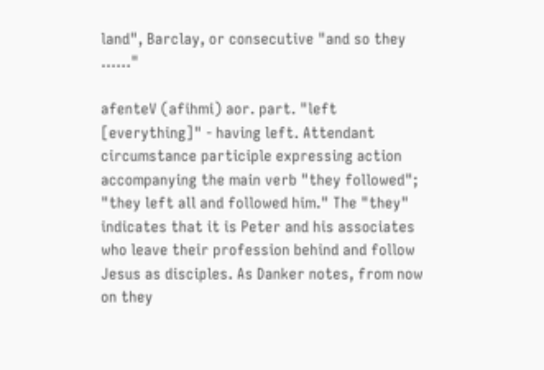land", Barclay, or consecutive "and so they ......"

afenteV (afihmi) aor. part. "left [everything]" - having left. Attendant circumstance participle expressing action accompanying the main verb "they followed"; "they left all and followed him." The "they" indicates that it is Peter and his associates who leave their profession behind and follow Jesus as disciples. As Danker notes, from now on they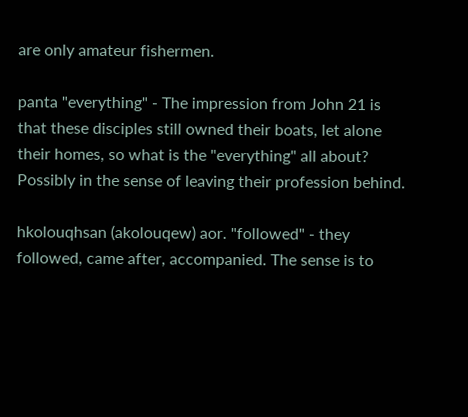are only amateur fishermen.

panta "everything" - The impression from John 21 is that these disciples still owned their boats, let alone their homes, so what is the "everything" all about? Possibly in the sense of leaving their profession behind.

hkolouqhsan (akolouqew) aor. "followed" - they followed, came after, accompanied. The sense is to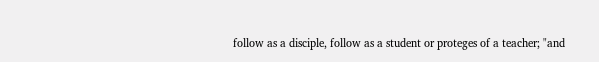follow as a disciple, follow as a student or proteges of a teacher; "and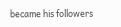became his followers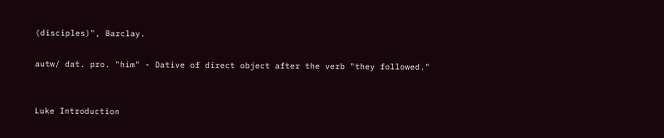(disciples)", Barclay.

autw/ dat. pro. "him" - Dative of direct object after the verb "they followed."


Luke Introduction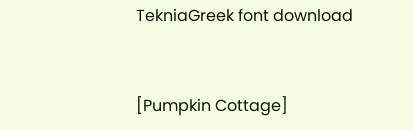TekniaGreek font download


[Pumpkin Cottage]